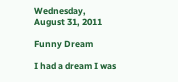Wednesday, August 31, 2011

Funny Dream

I had a dream I was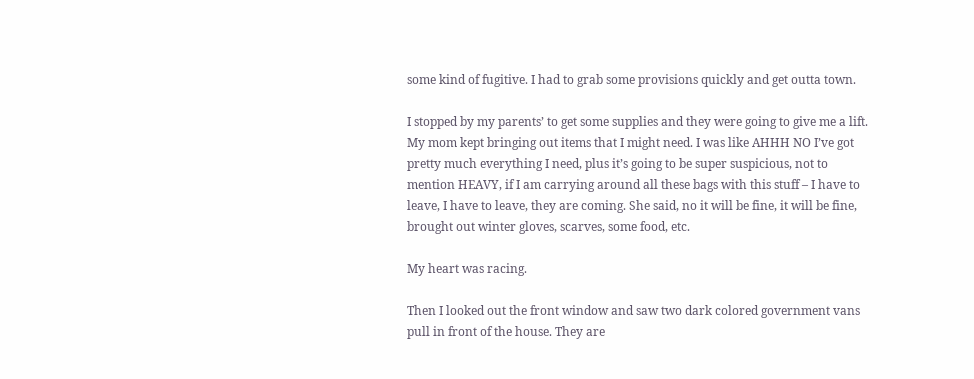some kind of fugitive. I had to grab some provisions quickly and get outta town.

I stopped by my parents’ to get some supplies and they were going to give me a lift. My mom kept bringing out items that I might need. I was like AHHH NO I’ve got pretty much everything I need, plus it’s going to be super suspicious, not to mention HEAVY, if I am carrying around all these bags with this stuff – I have to leave, I have to leave, they are coming. She said, no it will be fine, it will be fine, brought out winter gloves, scarves, some food, etc.

My heart was racing.

Then I looked out the front window and saw two dark colored government vans pull in front of the house. They are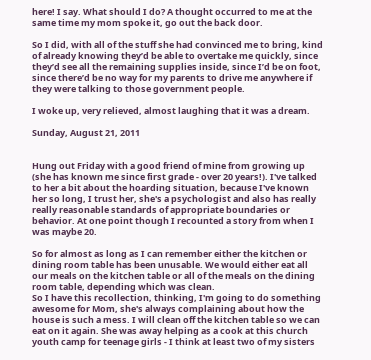here! I say. What should I do? A thought occurred to me at the same time my mom spoke it, go out the back door.

So I did, with all of the stuff she had convinced me to bring, kind of already knowing they’d be able to overtake me quickly, since they’d see all the remaining supplies inside, since I’d be on foot, since there’d be no way for my parents to drive me anywhere if they were talking to those government people.

I woke up, very relieved, almost laughing that it was a dream.

Sunday, August 21, 2011


Hung out Friday with a good friend of mine from growing up (she has known me since first grade - over 20 years!). I've talked to her a bit about the hoarding situation, because I've known her so long, I trust her, she's a psychologist and also has really really reasonable standards of appropriate boundaries or behavior. At one point though I recounted a story from when I was maybe 20.

So for almost as long as I can remember either the kitchen or dining room table has been unusable. We would either eat all our meals on the kitchen table or all of the meals on the dining room table, depending which was clean.
So I have this recollection, thinking, I'm going to do something awesome for Mom, she's always complaining about how the house is such a mess. I will clean off the kitchen table so we can eat on it again. She was away helping as a cook at this church youth camp for teenage girls - I think at least two of my sisters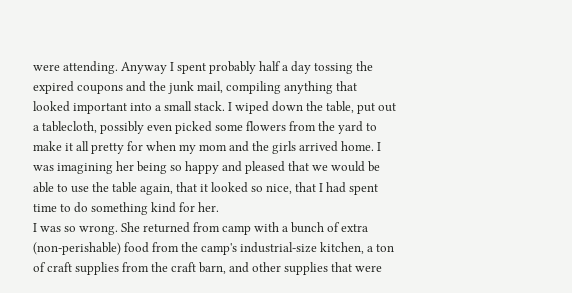were attending. Anyway I spent probably half a day tossing the expired coupons and the junk mail, compiling anything that looked important into a small stack. I wiped down the table, put out a tablecloth, possibly even picked some flowers from the yard to make it all pretty for when my mom and the girls arrived home. I was imagining her being so happy and pleased that we would be able to use the table again, that it looked so nice, that I had spent time to do something kind for her.
I was so wrong. She returned from camp with a bunch of extra (non-perishable) food from the camp's industrial-size kitchen, a ton of craft supplies from the craft barn, and other supplies that were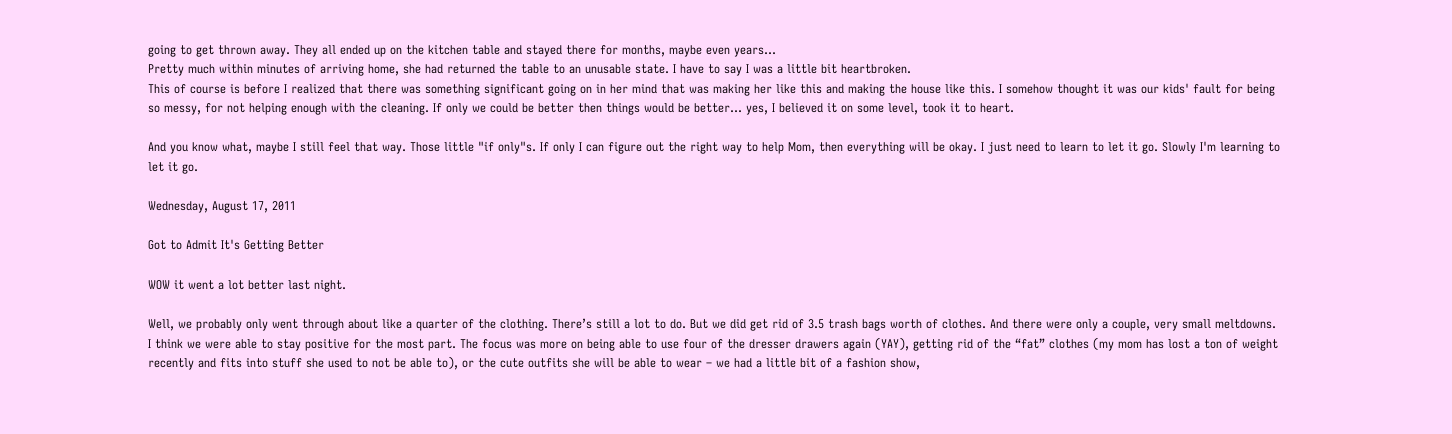going to get thrown away. They all ended up on the kitchen table and stayed there for months, maybe even years...
Pretty much within minutes of arriving home, she had returned the table to an unusable state. I have to say I was a little bit heartbroken.
This of course is before I realized that there was something significant going on in her mind that was making her like this and making the house like this. I somehow thought it was our kids' fault for being so messy, for not helping enough with the cleaning. If only we could be better then things would be better... yes, I believed it on some level, took it to heart.

And you know what, maybe I still feel that way. Those little "if only"s. If only I can figure out the right way to help Mom, then everything will be okay. I just need to learn to let it go. Slowly I'm learning to let it go.

Wednesday, August 17, 2011

Got to Admit It's Getting Better

WOW it went a lot better last night.

Well, we probably only went through about like a quarter of the clothing. There’s still a lot to do. But we did get rid of 3.5 trash bags worth of clothes. And there were only a couple, very small meltdowns. I think we were able to stay positive for the most part. The focus was more on being able to use four of the dresser drawers again (YAY), getting rid of the “fat” clothes (my mom has lost a ton of weight recently and fits into stuff she used to not be able to), or the cute outfits she will be able to wear – we had a little bit of a fashion show,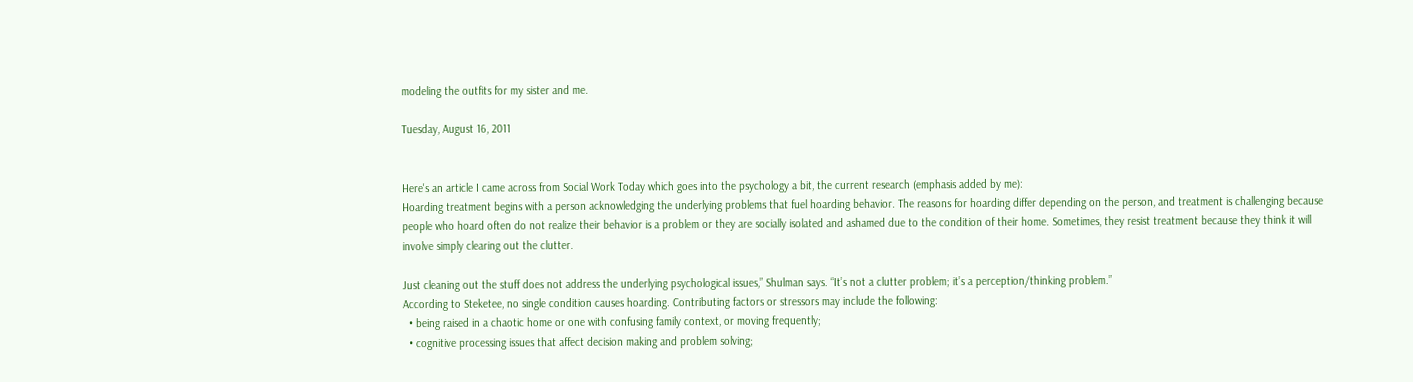modeling the outfits for my sister and me.

Tuesday, August 16, 2011


Here's an article I came across from Social Work Today which goes into the psychology a bit, the current research (emphasis added by me):
Hoarding treatment begins with a person acknowledging the underlying problems that fuel hoarding behavior. The reasons for hoarding differ depending on the person, and treatment is challenging because people who hoard often do not realize their behavior is a problem or they are socially isolated and ashamed due to the condition of their home. Sometimes, they resist treatment because they think it will involve simply clearing out the clutter.

Just cleaning out the stuff does not address the underlying psychological issues,” Shulman says. “It’s not a clutter problem; it’s a perception/thinking problem.”
According to Steketee, no single condition causes hoarding. Contributing factors or stressors may include the following:
  • being raised in a chaotic home or one with confusing family context, or moving frequently;
  • cognitive processing issues that affect decision making and problem solving;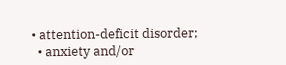• attention-deficit disorder;
  • anxiety and/or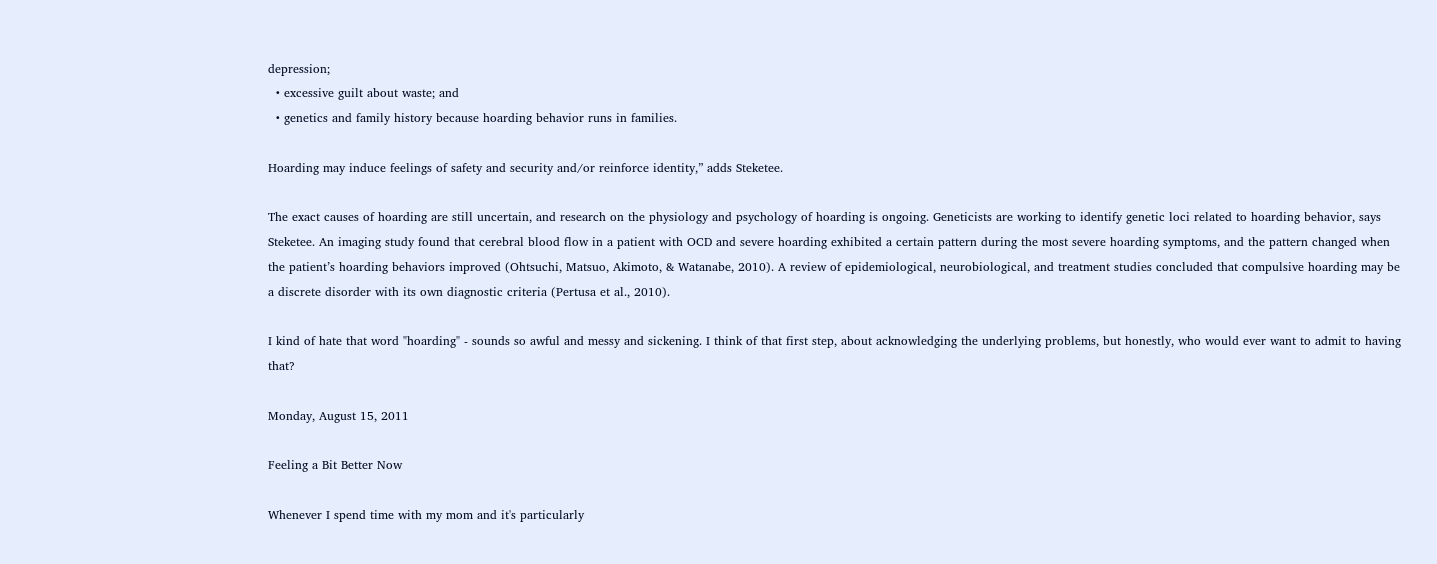depression;
  • excessive guilt about waste; and
  • genetics and family history because hoarding behavior runs in families.

Hoarding may induce feelings of safety and security and/or reinforce identity,” adds Steketee.

The exact causes of hoarding are still uncertain, and research on the physiology and psychology of hoarding is ongoing. Geneticists are working to identify genetic loci related to hoarding behavior, says Steketee. An imaging study found that cerebral blood flow in a patient with OCD and severe hoarding exhibited a certain pattern during the most severe hoarding symptoms, and the pattern changed when the patient’s hoarding behaviors improved (Ohtsuchi, Matsuo, Akimoto, & Watanabe, 2010). A review of epidemiological, neurobiological, and treatment studies concluded that compulsive hoarding may be a discrete disorder with its own diagnostic criteria (Pertusa et al., 2010).

I kind of hate that word "hoarding" - sounds so awful and messy and sickening. I think of that first step, about acknowledging the underlying problems, but honestly, who would ever want to admit to having that?

Monday, August 15, 2011

Feeling a Bit Better Now

Whenever I spend time with my mom and it's particularly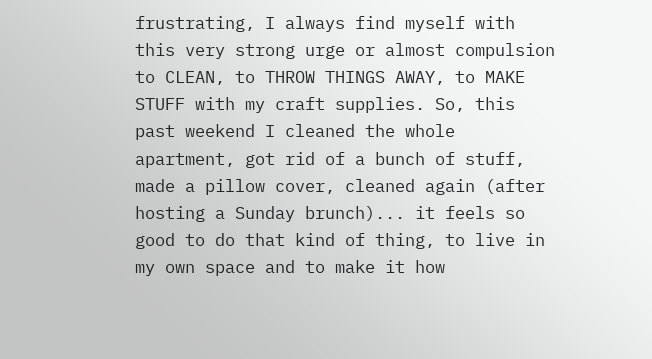frustrating, I always find myself with this very strong urge or almost compulsion to CLEAN, to THROW THINGS AWAY, to MAKE STUFF with my craft supplies. So, this past weekend I cleaned the whole apartment, got rid of a bunch of stuff, made a pillow cover, cleaned again (after hosting a Sunday brunch)... it feels so good to do that kind of thing, to live in my own space and to make it how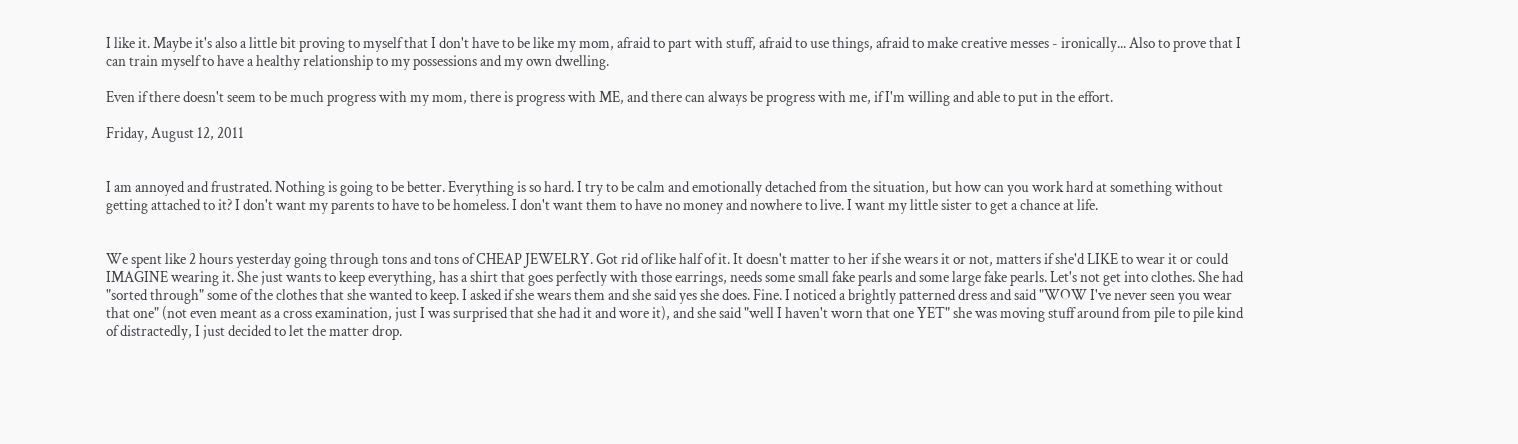I like it. Maybe it's also a little bit proving to myself that I don't have to be like my mom, afraid to part with stuff, afraid to use things, afraid to make creative messes - ironically... Also to prove that I can train myself to have a healthy relationship to my possessions and my own dwelling.

Even if there doesn't seem to be much progress with my mom, there is progress with ME, and there can always be progress with me, if I'm willing and able to put in the effort.

Friday, August 12, 2011


I am annoyed and frustrated. Nothing is going to be better. Everything is so hard. I try to be calm and emotionally detached from the situation, but how can you work hard at something without getting attached to it? I don't want my parents to have to be homeless. I don't want them to have no money and nowhere to live. I want my little sister to get a chance at life.


We spent like 2 hours yesterday going through tons and tons of CHEAP JEWELRY. Got rid of like half of it. It doesn't matter to her if she wears it or not, matters if she'd LIKE to wear it or could IMAGINE wearing it. She just wants to keep everything, has a shirt that goes perfectly with those earrings, needs some small fake pearls and some large fake pearls. Let's not get into clothes. She had "sorted through" some of the clothes that she wanted to keep. I asked if she wears them and she said yes she does. Fine. I noticed a brightly patterned dress and said "WOW I've never seen you wear that one" (not even meant as a cross examination, just I was surprised that she had it and wore it), and she said "well I haven't worn that one YET" she was moving stuff around from pile to pile kind of distractedly, I just decided to let the matter drop.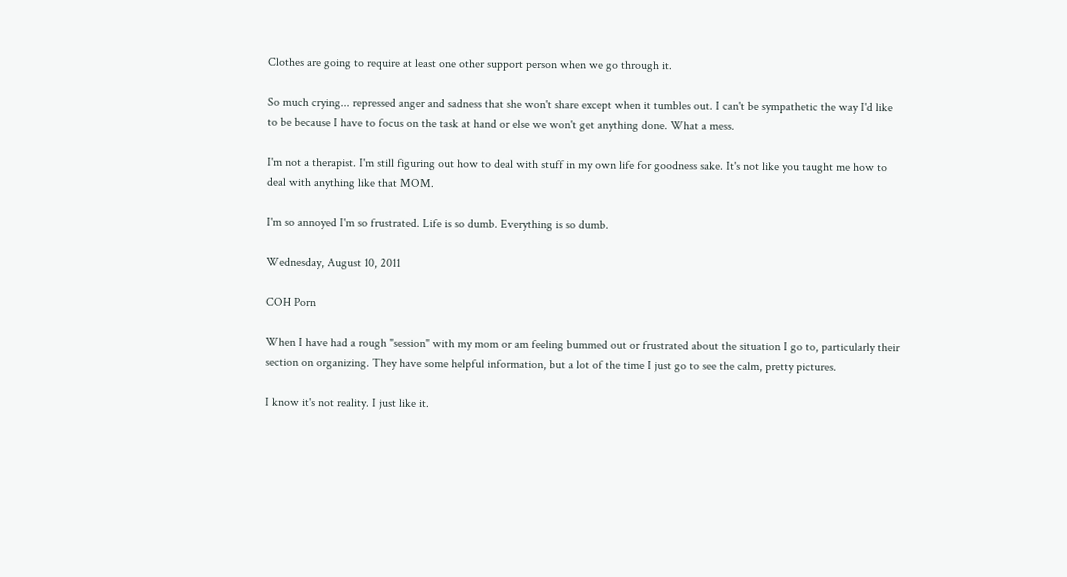Clothes are going to require at least one other support person when we go through it.

So much crying... repressed anger and sadness that she won't share except when it tumbles out. I can't be sympathetic the way I'd like to be because I have to focus on the task at hand or else we won't get anything done. What a mess.

I'm not a therapist. I'm still figuring out how to deal with stuff in my own life for goodness sake. It's not like you taught me how to deal with anything like that MOM.

I'm so annoyed I'm so frustrated. Life is so dumb. Everything is so dumb.

Wednesday, August 10, 2011

COH Porn

When I have had a rough "session" with my mom or am feeling bummed out or frustrated about the situation I go to, particularly their section on organizing. They have some helpful information, but a lot of the time I just go to see the calm, pretty pictures.

I know it's not reality. I just like it.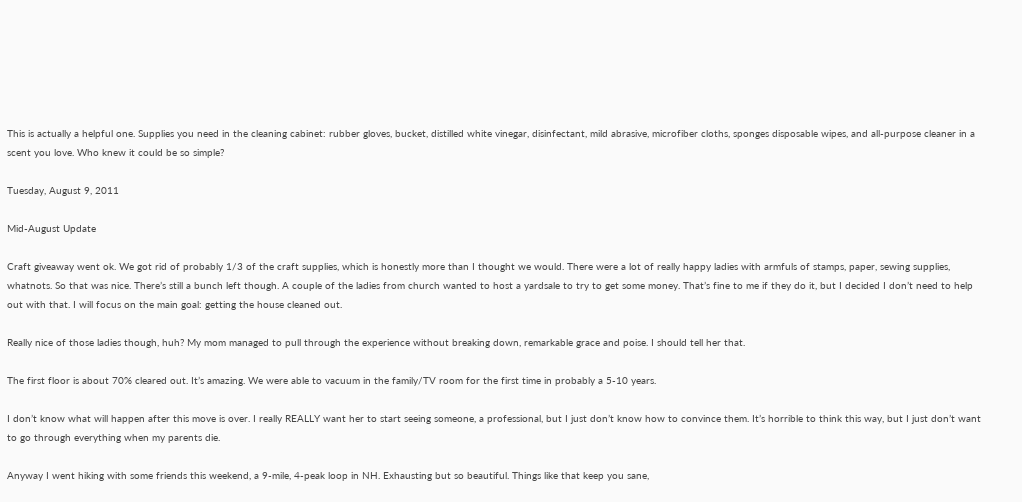This is actually a helpful one. Supplies you need in the cleaning cabinet: rubber gloves, bucket, distilled white vinegar, disinfectant, mild abrasive, microfiber cloths, sponges disposable wipes, and all-purpose cleaner in a scent you love. Who knew it could be so simple?

Tuesday, August 9, 2011

Mid-August Update

Craft giveaway went ok. We got rid of probably 1/3 of the craft supplies, which is honestly more than I thought we would. There were a lot of really happy ladies with armfuls of stamps, paper, sewing supplies, whatnots. So that was nice. There’s still a bunch left though. A couple of the ladies from church wanted to host a yardsale to try to get some money. That’s fine to me if they do it, but I decided I don’t need to help out with that. I will focus on the main goal: getting the house cleaned out.

Really nice of those ladies though, huh? My mom managed to pull through the experience without breaking down, remarkable grace and poise. I should tell her that.

The first floor is about 70% cleared out. It’s amazing. We were able to vacuum in the family/TV room for the first time in probably a 5-10 years.

I don’t know what will happen after this move is over. I really REALLY want her to start seeing someone, a professional, but I just don’t know how to convince them. It’s horrible to think this way, but I just don’t want to go through everything when my parents die.

Anyway I went hiking with some friends this weekend, a 9-mile, 4-peak loop in NH. Exhausting but so beautiful. Things like that keep you sane,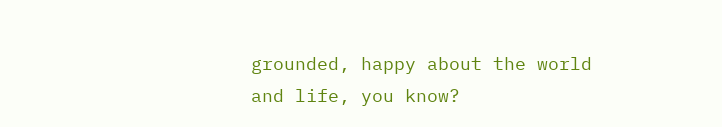grounded, happy about the world and life, you know?